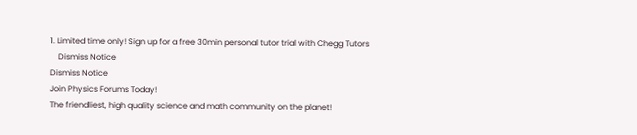1. Limited time only! Sign up for a free 30min personal tutor trial with Chegg Tutors
    Dismiss Notice
Dismiss Notice
Join Physics Forums Today!
The friendliest, high quality science and math community on the planet!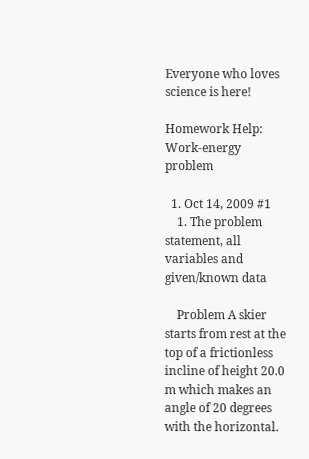Everyone who loves science is here!

Homework Help: Work-energy problem

  1. Oct 14, 2009 #1
    1. The problem statement, all variables and given/known data

    Problem A skier starts from rest at the top of a frictionless incline of height 20.0 m which makes an angle of 20 degrees with the horizontal.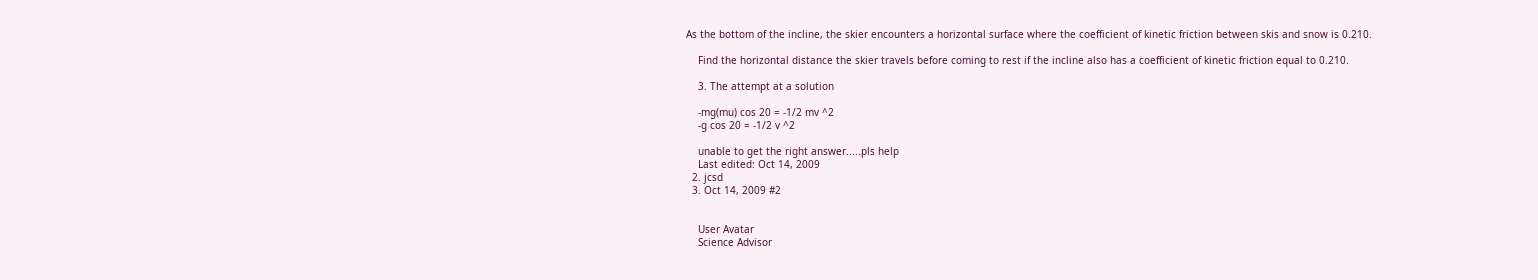As the bottom of the incline, the skier encounters a horizontal surface where the coefficient of kinetic friction between skis and snow is 0.210.

    Find the horizontal distance the skier travels before coming to rest if the incline also has a coefficient of kinetic friction equal to 0.210.

    3. The attempt at a solution

    -mg(mu) cos 20 = -1/2 mv ^2
    -g cos 20 = -1/2 v ^2

    unable to get the right answer.....pls help
    Last edited: Oct 14, 2009
  2. jcsd
  3. Oct 14, 2009 #2


    User Avatar
    Science Advisor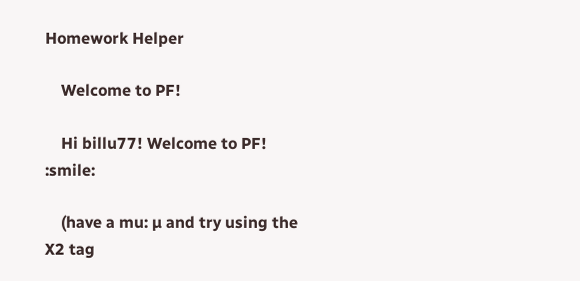Homework Helper

    Welcome to PF!

    Hi billu77! Welcome to PF! :smile:

    (have a mu: µ and try using the X2 tag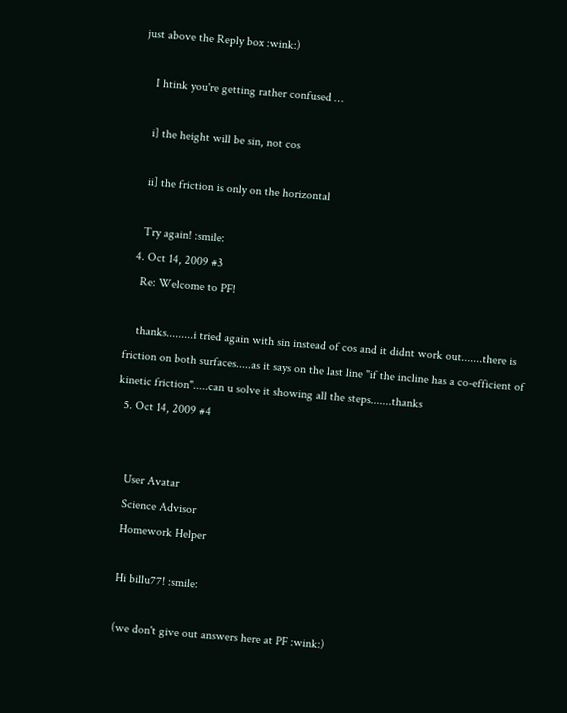just above the Reply box :wink:)

    I htink you're getting rather confused …

    i] the height will be sin, not cos

    ii] the friction is only on the horizontal

    Try again! :smile:
  4. Oct 14, 2009 #3
    Re: Welcome to PF!

    thanks.........i tried again with sin instead of cos and it didnt work out.......there is friction on both surfaces.....as it says on the last line "if the incline has a co-efficient of kinetic friction".....can u solve it showing all the steps.......thanks
  5. Oct 14, 2009 #4


    User Avatar
    Science Advisor
    Homework Helper

    Hi billu77! :smile:

    (we don't give out answers here at PF :wink:)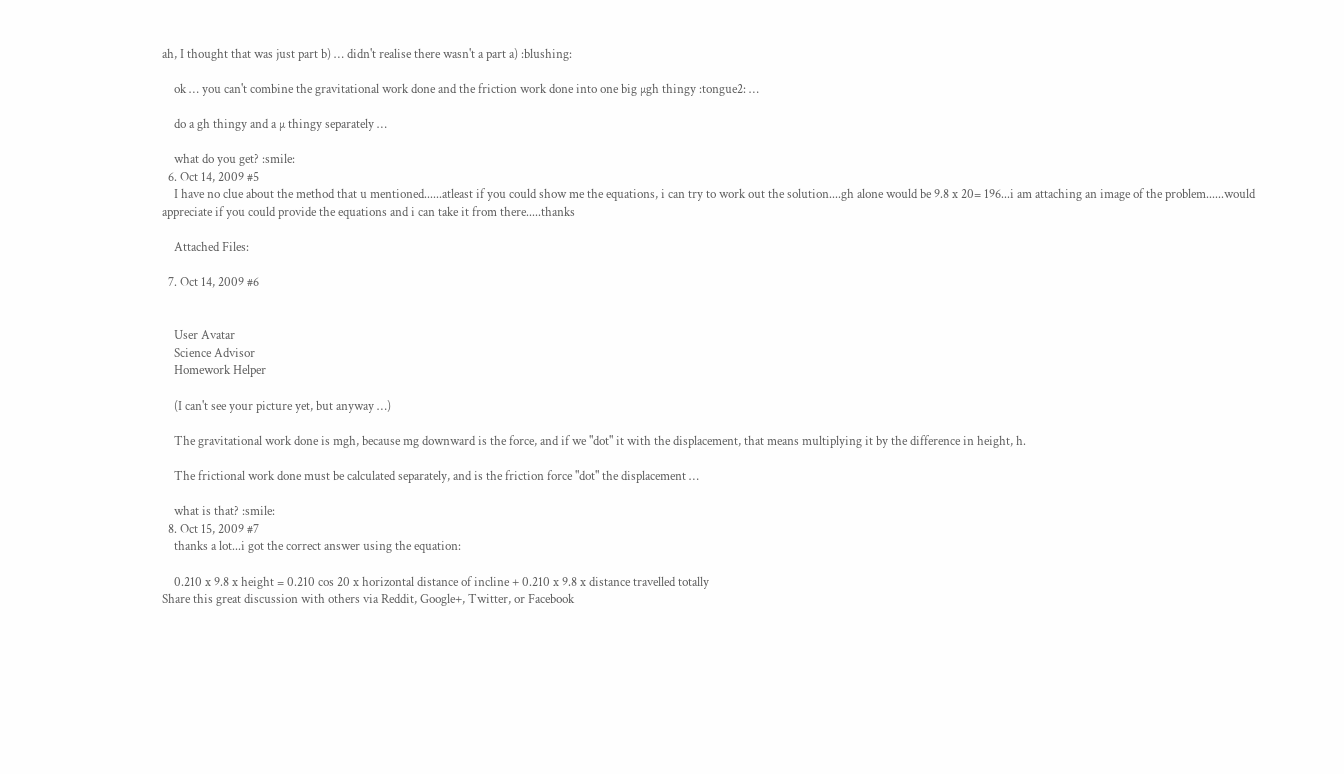ah, I thought that was just part b) … didn't realise there wasn't a part a) :blushing:

    ok … you can't combine the gravitational work done and the friction work done into one big µgh thingy :tongue2: …

    do a gh thingy and a µ thingy separately …

    what do you get? :smile:
  6. Oct 14, 2009 #5
    I have no clue about the method that u mentioned......atleast if you could show me the equations, i can try to work out the solution....gh alone would be 9.8 x 20= 196...i am attaching an image of the problem......would appreciate if you could provide the equations and i can take it from there.....thanks

    Attached Files:

  7. Oct 14, 2009 #6


    User Avatar
    Science Advisor
    Homework Helper

    (I can't see your picture yet, but anyway …)

    The gravitational work done is mgh, because mg downward is the force, and if we "dot" it with the displacement, that means multiplying it by the difference in height, h.

    The frictional work done must be calculated separately, and is the friction force "dot" the displacement …

    what is that? :smile:
  8. Oct 15, 2009 #7
    thanks a lot...i got the correct answer using the equation:

    0.210 x 9.8 x height = 0.210 cos 20 x horizontal distance of incline + 0.210 x 9.8 x distance travelled totally
Share this great discussion with others via Reddit, Google+, Twitter, or Facebook